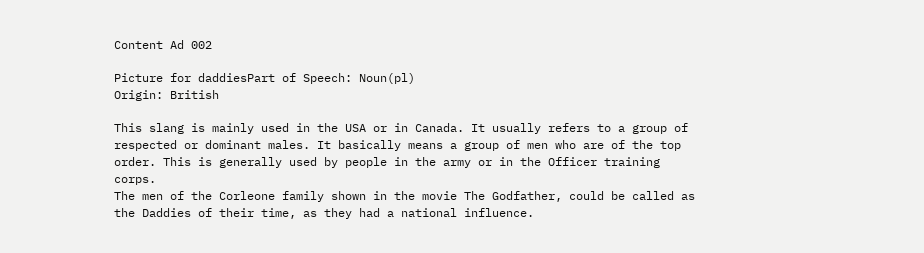Content Ad 002

Picture for daddiesPart of Speech: Noun(pl)
Origin: British

This slang is mainly used in the USA or in Canada. It usually refers to a group of respected or dominant males. It basically means a group of men who are of the top order. This is generally used by people in the army or in the Officer training corps.
The men of the Corleone family shown in the movie The Godfather, could be called as the Daddies of their time, as they had a national influence.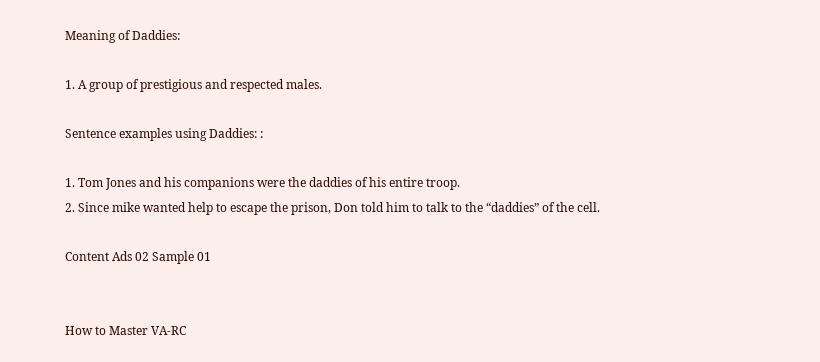Meaning of Daddies:

1. A group of prestigious and respected males.

Sentence examples using Daddies: :

1. Tom Jones and his companions were the daddies of his entire troop.
2. Since mike wanted help to escape the prison, Don told him to talk to the “daddies” of the cell.

Content Ads 02 Sample 01


How to Master VA-RC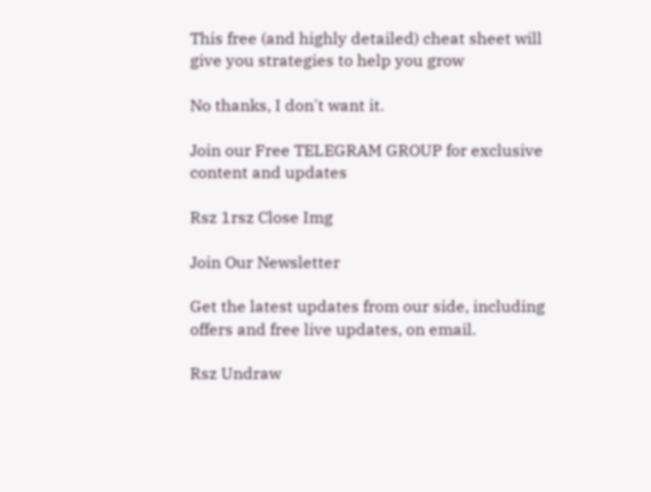This free (and highly detailed) cheat sheet will give you strategies to help you grow

No thanks, I don't want it.

Join our Free TELEGRAM GROUP for exclusive content and updates

Rsz 1rsz Close Img

Join Our Newsletter

Get the latest updates from our side, including offers and free live updates, on email.

Rsz Undraw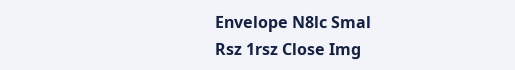Envelope N8lc Smal
Rsz 1rsz Close Img